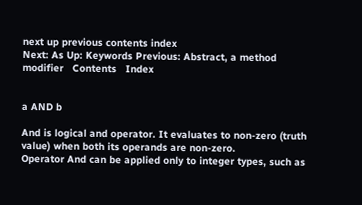next up previous contents index
Next: As Up: Keywords Previous: Abstract, a method modifier   Contents   Index


a AND b

And is logical and operator. It evaluates to non-zero (truth value) when both its operands are non-zero.
Operator And can be applied only to integer types, such as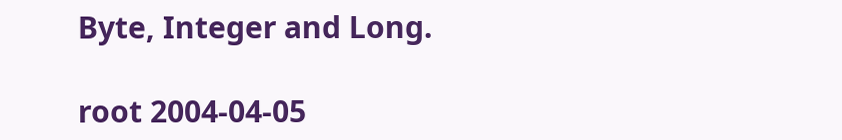Byte, Integer and Long.

root 2004-04-05